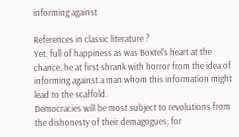informing against

References in classic literature ?
Yet, full of happiness as was Boxtel's heart at the chance, he at first shrank with horror from the idea of informing against a man whom this information might lead to the scaffold.
Democracies will be most subject to revolutions from the dishonesty of their demagogues; for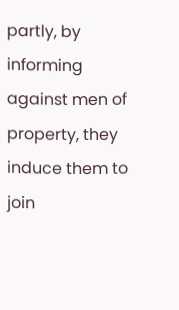partly, by informing against men of property, they induce them to join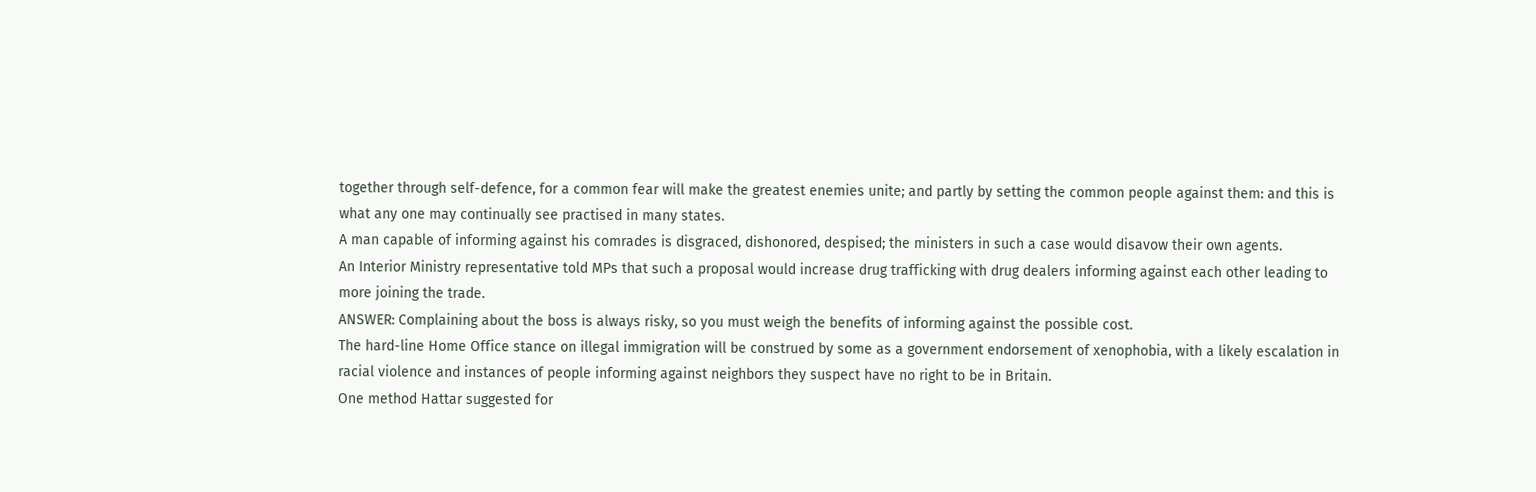together through self-defence, for a common fear will make the greatest enemies unite; and partly by setting the common people against them: and this is what any one may continually see practised in many states.
A man capable of informing against his comrades is disgraced, dishonored, despised; the ministers in such a case would disavow their own agents.
An Interior Ministry representative told MPs that such a proposal would increase drug trafficking with drug dealers informing against each other leading to more joining the trade.
ANSWER: Complaining about the boss is always risky, so you must weigh the benefits of informing against the possible cost.
The hard-line Home Office stance on illegal immigration will be construed by some as a government endorsement of xenophobia, with a likely escalation in racial violence and instances of people informing against neighbors they suspect have no right to be in Britain.
One method Hattar suggested for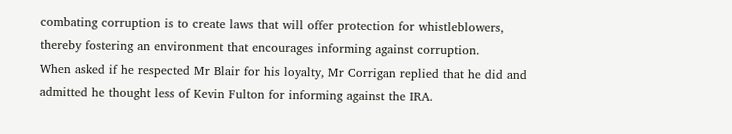combating corruption is to create laws that will offer protection for whistleblowers, thereby fostering an environment that encourages informing against corruption.
When asked if he respected Mr Blair for his loyalty, Mr Corrigan replied that he did and admitted he thought less of Kevin Fulton for informing against the IRA.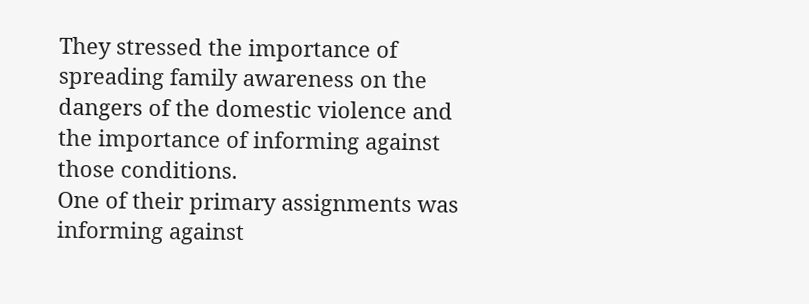They stressed the importance of spreading family awareness on the dangers of the domestic violence and the importance of informing against those conditions.
One of their primary assignments was informing against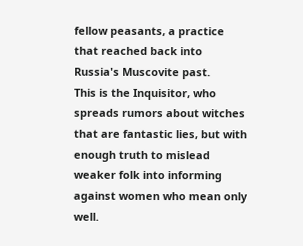fellow peasants, a practice that reached back into Russia's Muscovite past.
This is the Inquisitor, who spreads rumors about witches that are fantastic lies, but with enough truth to mislead weaker folk into informing against women who mean only well.